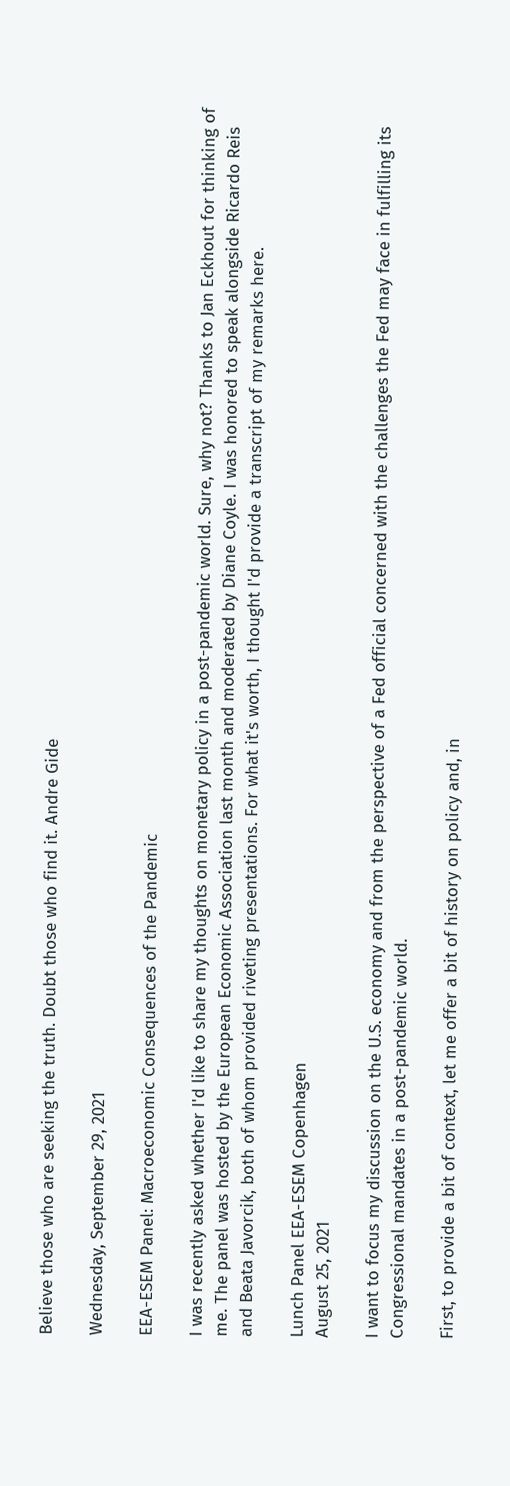Believe those who are seeking the truth. Doubt those who find it. Andre Gide

Wednesday, September 29, 2021

EEA-ESEM Panel: Macroeconomic Consequences of the Pandemic

I was recently asked whether I'd like to share my thoughts on monetary policy in a post-pandemic world. Sure, why not? Thanks to Jan Eckhout for thinking of me. The panel was hosted by the European Economic Association last month and moderated by Diane Coyle. I was honored to speak alongside Ricardo Reis and Beata Javorcik, both of whom provided riveting presentations. For what it's worth, I thought I'd provide a transcript of my remarks here.

Lunch Panel EEA-ESEM Copenhagen
August 25, 2021

I want to focus my discussion on the U.S. economy and from the perspective of a Fed official concerned with the challenges the Fed may face in fulfilling its Congressional mandates in a post-pandemic world.

First, to provide a bit of context, let me offer a bit of history on policy and, in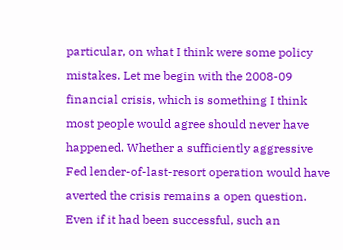particular, on what I think were some policy mistakes. Let me begin with the 2008-09 financial crisis, which is something I think most people would agree should never have happened. Whether a sufficiently aggressive Fed lender-of-last-resort operation would have averted the crisis remains a open question. Even if it had been successful, such an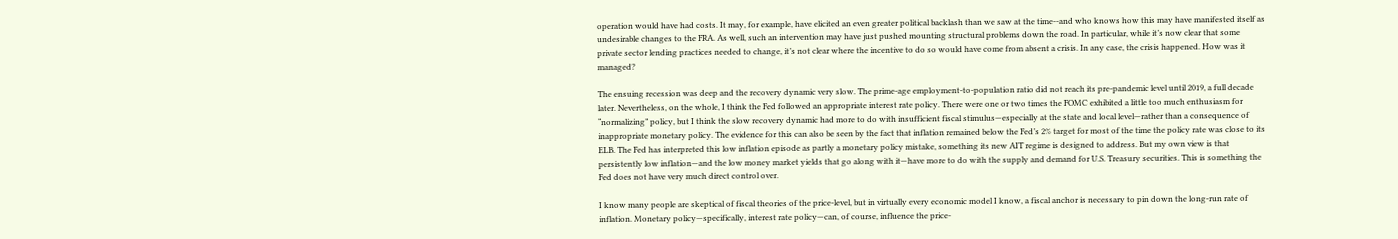operation would have had costs. It may, for example, have elicited an even greater political backlash than we saw at the time--and who knows how this may have manifested itself as undesirable changes to the FRA. As well, such an intervention may have just pushed mounting structural problems down the road. In particular, while it’s now clear that some private sector lending practices needed to change, it’s not clear where the incentive to do so would have come from absent a crisis. In any case, the crisis happened. How was it managed?

The ensuing recession was deep and the recovery dynamic very slow. The prime-age employment-to-population ratio did not reach its pre-pandemic level until 2019, a full decade later. Nevertheless, on the whole, I think the Fed followed an appropriate interest rate policy. There were one or two times the FOMC exhibited a little too much enthusiasm for “normalizing” policy, but I think the slow recovery dynamic had more to do with insufficient fiscal stimulus—especially at the state and local level—rather than a consequence of inappropriate monetary policy. The evidence for this can also be seen by the fact that inflation remained below the Fed’s 2% target for most of the time the policy rate was close to its ELB. The Fed has interpreted this low inflation episode as partly a monetary policy mistake, something its new AIT regime is designed to address. But my own view is that persistently low inflation—and the low money market yields that go along with it—have more to do with the supply and demand for U.S. Treasury securities. This is something the Fed does not have very much direct control over.

I know many people are skeptical of fiscal theories of the price-level, but in virtually every economic model I know, a fiscal anchor is necessary to pin down the long-run rate of inflation. Monetary policy—specifically, interest rate policy—can, of course, influence the price-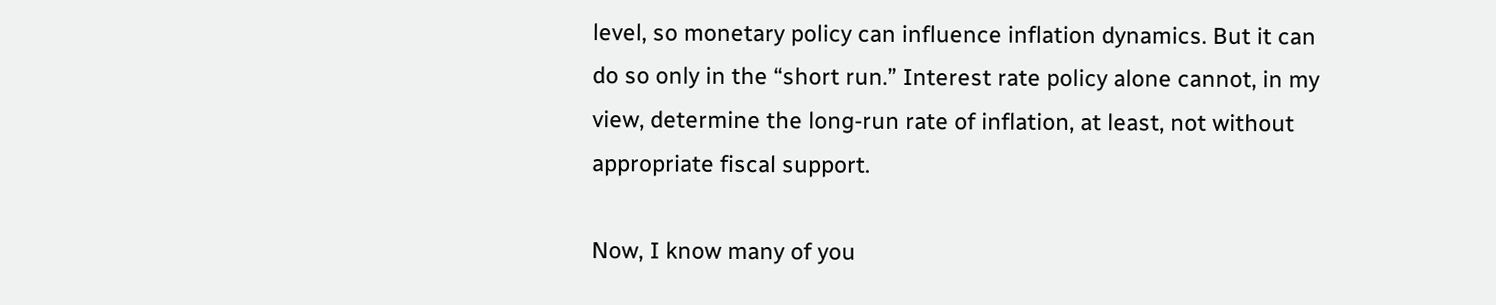level, so monetary policy can influence inflation dynamics. But it can do so only in the “short run.” Interest rate policy alone cannot, in my view, determine the long-run rate of inflation, at least, not without appropriate fiscal support.

Now, I know many of you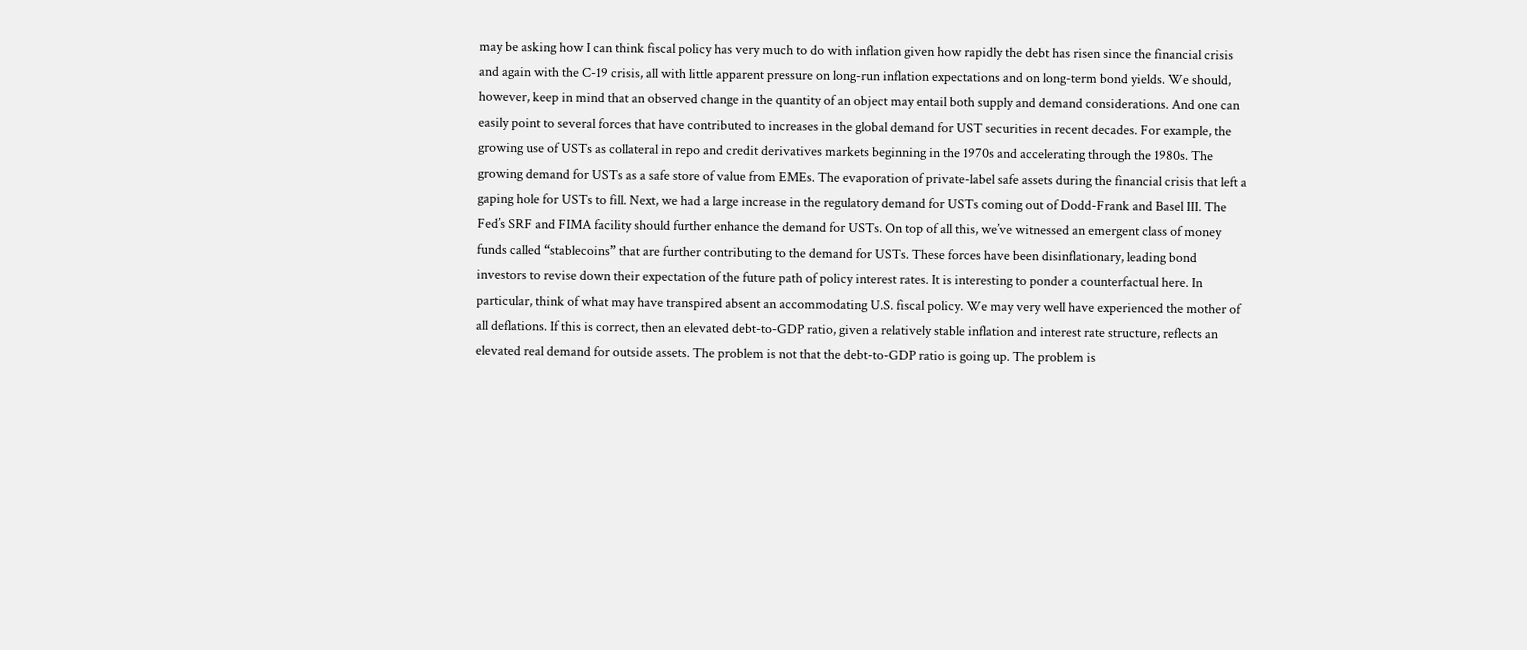may be asking how I can think fiscal policy has very much to do with inflation given how rapidly the debt has risen since the financial crisis and again with the C-19 crisis, all with little apparent pressure on long-run inflation expectations and on long-term bond yields. We should, however, keep in mind that an observed change in the quantity of an object may entail both supply and demand considerations. And one can easily point to several forces that have contributed to increases in the global demand for UST securities in recent decades. For example, the growing use of USTs as collateral in repo and credit derivatives markets beginning in the 1970s and accelerating through the 1980s. The growing demand for USTs as a safe store of value from EMEs. The evaporation of private-label safe assets during the financial crisis that left a gaping hole for USTs to fill. Next, we had a large increase in the regulatory demand for USTs coming out of Dodd-Frank and Basel III. The Fed’s SRF and FIMA facility should further enhance the demand for USTs. On top of all this, we’ve witnessed an emergent class of money funds called “stablecoins” that are further contributing to the demand for USTs. These forces have been disinflationary, leading bond investors to revise down their expectation of the future path of policy interest rates. It is interesting to ponder a counterfactual here. In particular, think of what may have transpired absent an accommodating U.S. fiscal policy. We may very well have experienced the mother of all deflations. If this is correct, then an elevated debt-to-GDP ratio, given a relatively stable inflation and interest rate structure, reflects an elevated real demand for outside assets. The problem is not that the debt-to-GDP ratio is going up. The problem is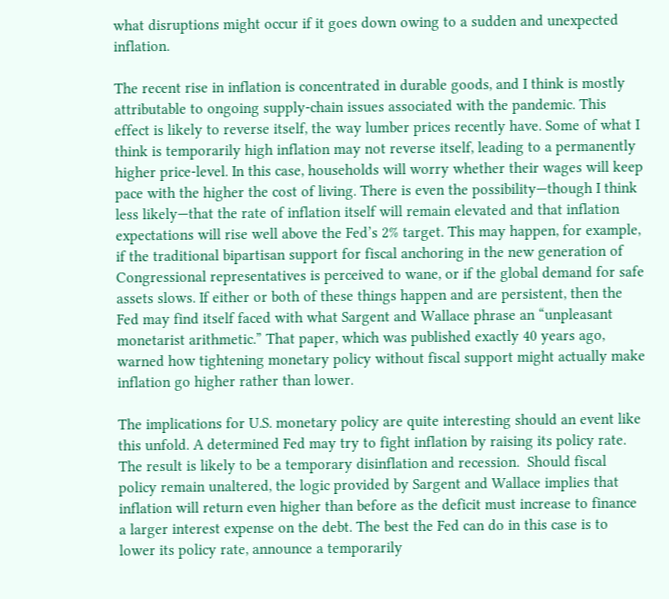what disruptions might occur if it goes down owing to a sudden and unexpected inflation.

The recent rise in inflation is concentrated in durable goods, and I think is mostly attributable to ongoing supply-chain issues associated with the pandemic. This effect is likely to reverse itself, the way lumber prices recently have. Some of what I think is temporarily high inflation may not reverse itself, leading to a permanently higher price-level. In this case, households will worry whether their wages will keep pace with the higher the cost of living. There is even the possibility—though I think less likely—that the rate of inflation itself will remain elevated and that inflation expectations will rise well above the Fed’s 2% target. This may happen, for example, if the traditional bipartisan support for fiscal anchoring in the new generation of Congressional representatives is perceived to wane, or if the global demand for safe assets slows. If either or both of these things happen and are persistent, then the Fed may find itself faced with what Sargent and Wallace phrase an “unpleasant monetarist arithmetic.” That paper, which was published exactly 40 years ago, warned how tightening monetary policy without fiscal support might actually make inflation go higher rather than lower.

The implications for U.S. monetary policy are quite interesting should an event like this unfold. A determined Fed may try to fight inflation by raising its policy rate. The result is likely to be a temporary disinflation and recession.  Should fiscal policy remain unaltered, the logic provided by Sargent and Wallace implies that inflation will return even higher than before as the deficit must increase to finance a larger interest expense on the debt. The best the Fed can do in this case is to lower its policy rate, announce a temporarily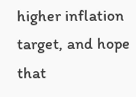higher inflation target, and hope that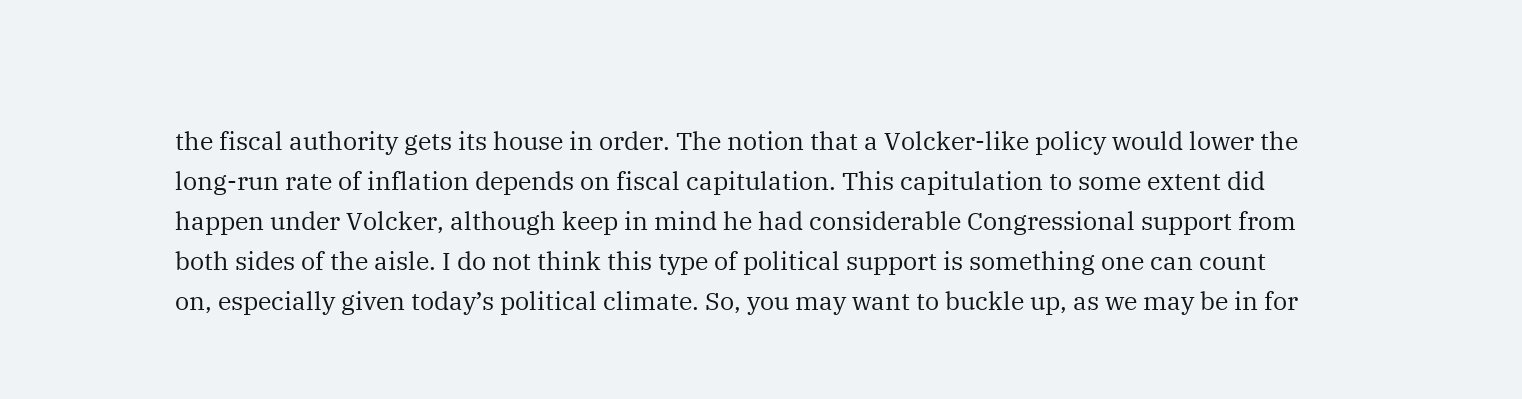the fiscal authority gets its house in order. The notion that a Volcker-like policy would lower the long-run rate of inflation depends on fiscal capitulation. This capitulation to some extent did happen under Volcker, although keep in mind he had considerable Congressional support from both sides of the aisle. I do not think this type of political support is something one can count on, especially given today’s political climate. So, you may want to buckle up, as we may be in for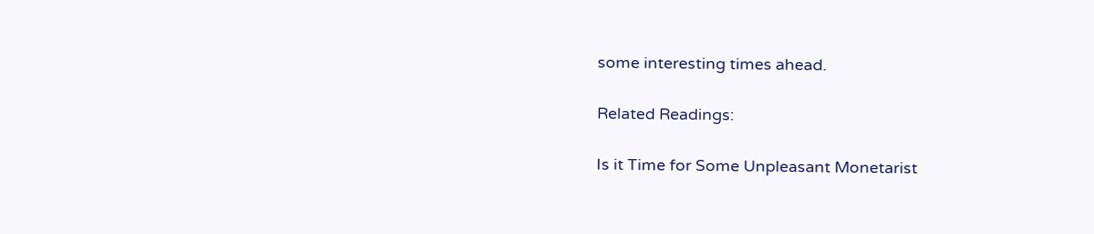some interesting times ahead.

Related Readings:

Is it Time for Some Unpleasant Monetarist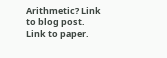Arithmetic? Link to blog post. Link to paper.